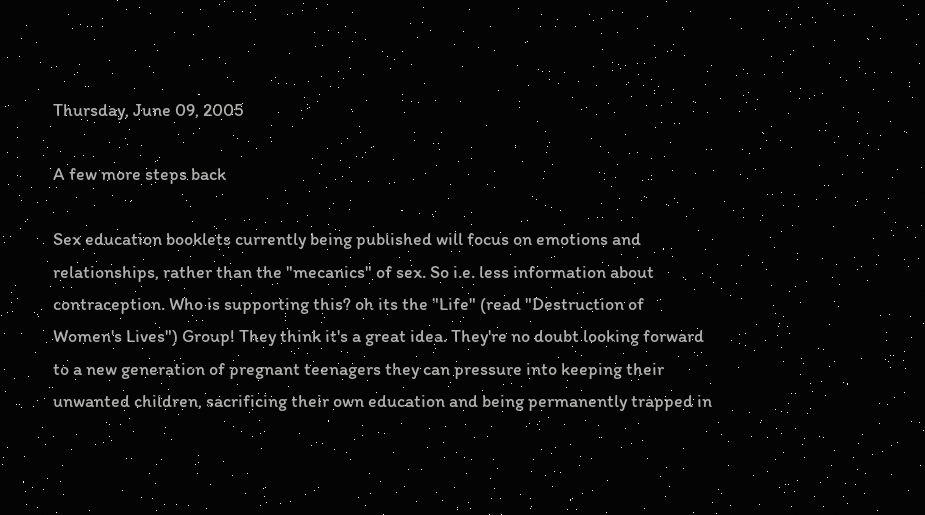Thursday, June 09, 2005

A few more steps back

Sex education booklets currently being published will focus on emotions and relationships, rather than the "mecanics" of sex. So i.e. less information about contraception. Who is supporting this? oh its the "Life" (read "Destruction of Women's Lives") Group! They think it's a great idea. They're no doubt looking forward to a new generation of pregnant teenagers they can pressure into keeping their unwanted children, sacrificing their own education and being permanently trapped in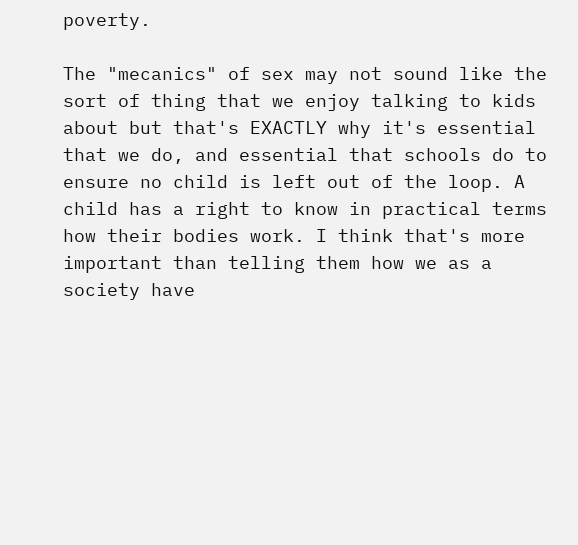poverty.

The "mecanics" of sex may not sound like the sort of thing that we enjoy talking to kids about but that's EXACTLY why it's essential that we do, and essential that schools do to ensure no child is left out of the loop. A child has a right to know in practical terms how their bodies work. I think that's more important than telling them how we as a society have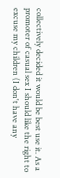collectively decided it would be best use it. As a promoter of casual sex I should like the right to excuse my children (I don't have any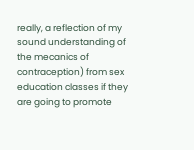really, a reflection of my sound understanding of the mecanics of contraception) from sex education classes if they are going to promote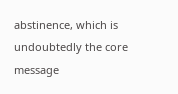abstinence, which is undoubtedly the core message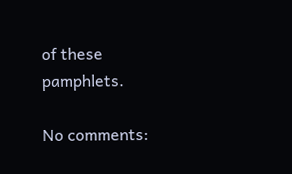of these pamphlets.

No comments: